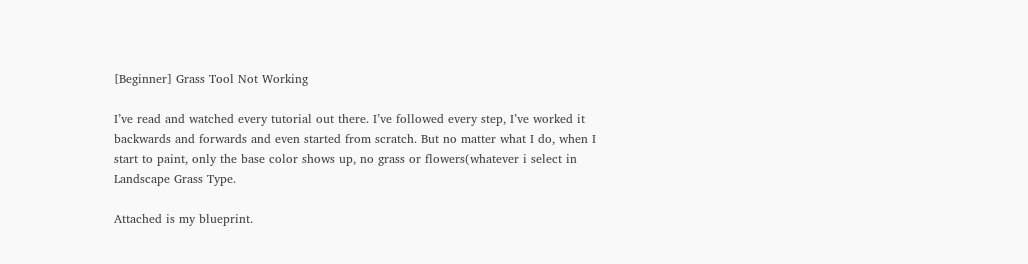[Beginner] Grass Tool Not Working

I’ve read and watched every tutorial out there. I’ve followed every step, I’ve worked it backwards and forwards and even started from scratch. But no matter what I do, when I start to paint, only the base color shows up, no grass or flowers(whatever i select in Landscape Grass Type.

Attached is my blueprint.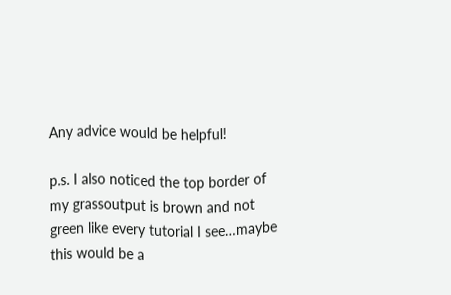Any advice would be helpful!

p.s. I also noticed the top border of my grassoutput is brown and not green like every tutorial I see…maybe this would be a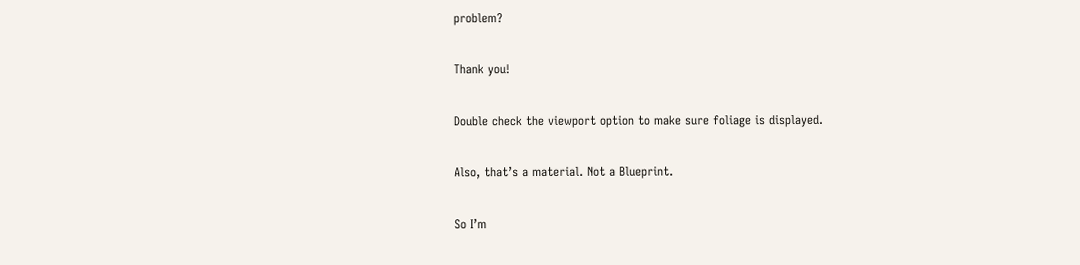problem?

Thank you!

Double check the viewport option to make sure foliage is displayed.

Also, that’s a material. Not a Blueprint.

So I’m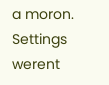a moron. Settings werent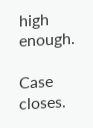high enough.

Case closes.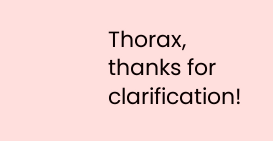Thorax, thanks for clarification!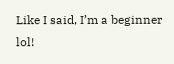Like I said, I’m a beginner lol!